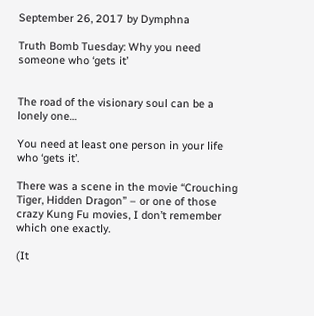September 26, 2017 by Dymphna

Truth Bomb Tuesday: Why you need someone who ‘gets it’


The road of the visionary soul can be a lonely one…

You need at least one person in your life who ‘gets it’.

There was a scene in the movie “Crouching Tiger, Hidden Dragon” – or one of those crazy Kung Fu movies, I don’t remember which one exactly.

(It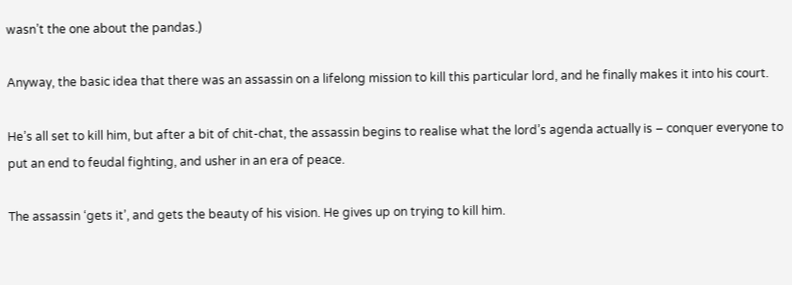wasn’t the one about the pandas.)

Anyway, the basic idea that there was an assassin on a lifelong mission to kill this particular lord, and he finally makes it into his court.

He’s all set to kill him, but after a bit of chit-chat, the assassin begins to realise what the lord’s agenda actually is – conquer everyone to put an end to feudal fighting, and usher in an era of peace.

The assassin ‘gets it’, and gets the beauty of his vision. He gives up on trying to kill him.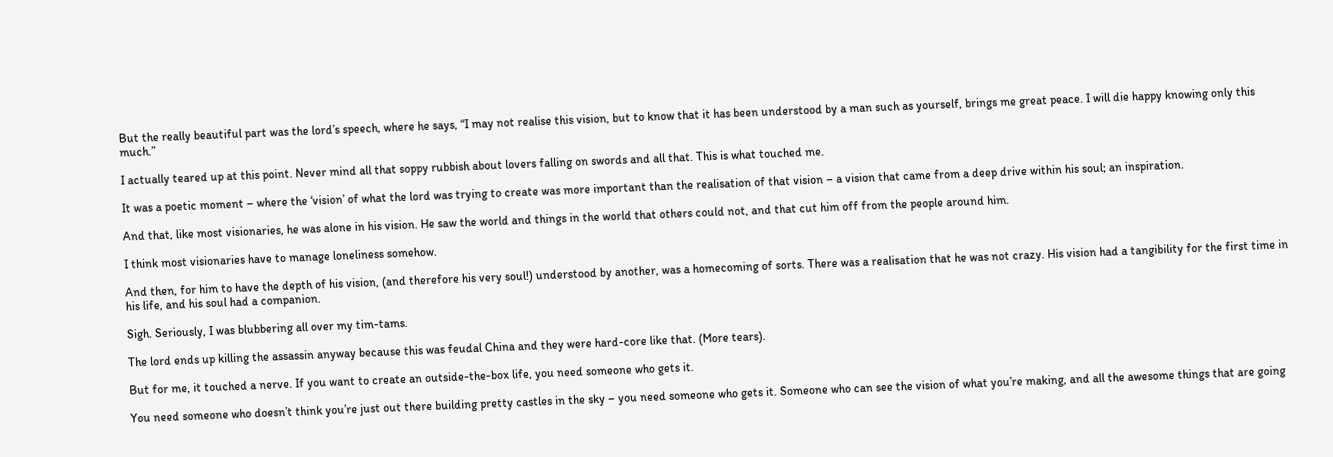But the really beautiful part was the lord’s speech, where he says, “I may not realise this vision, but to know that it has been understood by a man such as yourself, brings me great peace. I will die happy knowing only this much.”

I actually teared up at this point. Never mind all that soppy rubbish about lovers falling on swords and all that. This is what touched me.

It was a poetic moment – where the ‘vision’ of what the lord was trying to create was more important than the realisation of that vision – a vision that came from a deep drive within his soul; an inspiration.

And that, like most visionaries, he was alone in his vision. He saw the world and things in the world that others could not, and that cut him off from the people around him.

I think most visionaries have to manage loneliness somehow.

And then, for him to have the depth of his vision, (and therefore his very soul!) understood by another, was a homecoming of sorts. There was a realisation that he was not crazy. His vision had a tangibility for the first time in his life, and his soul had a companion.

Sigh. Seriously, I was blubbering all over my tim-tams.

The lord ends up killing the assassin anyway because this was feudal China and they were hard-core like that. (More tears).

But for me, it touched a nerve. If you want to create an outside-the-box life, you need someone who gets it.

You need someone who doesn’t think you’re just out there building pretty castles in the sky – you need someone who gets it. Someone who can see the vision of what you’re making, and all the awesome things that are going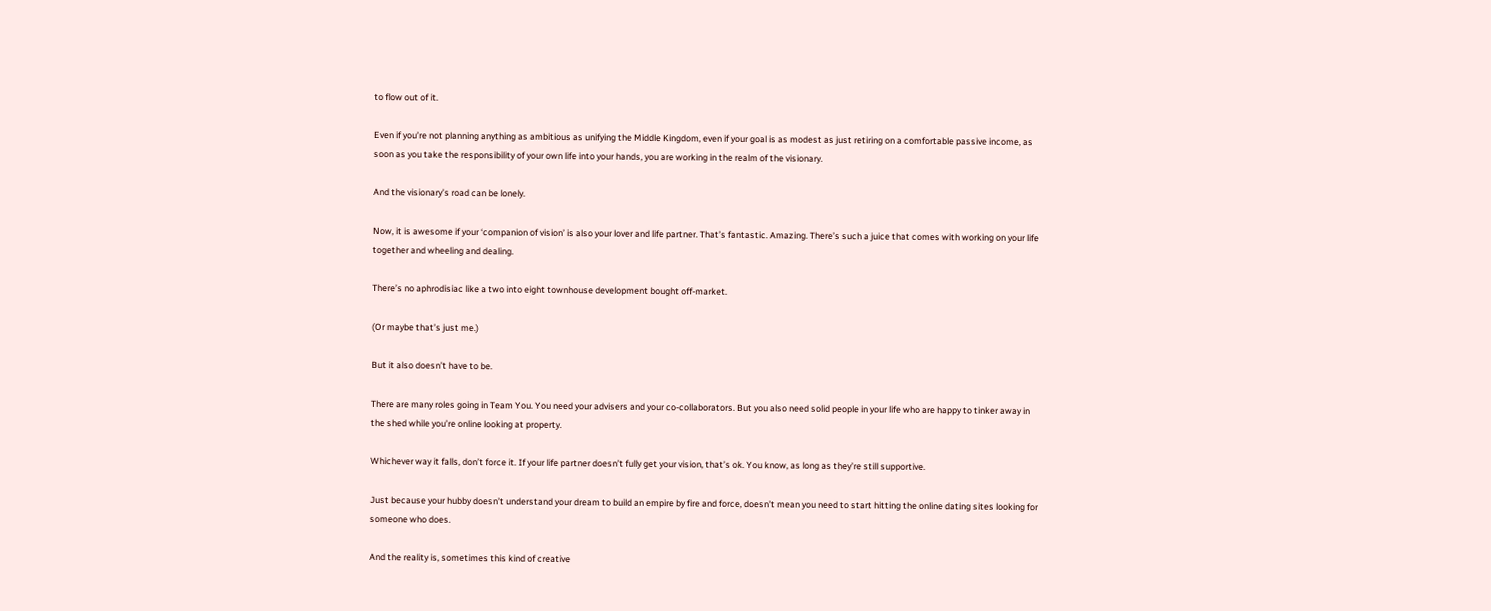to flow out of it.

Even if you’re not planning anything as ambitious as unifying the Middle Kingdom, even if your goal is as modest as just retiring on a comfortable passive income, as soon as you take the responsibility of your own life into your hands, you are working in the realm of the visionary.

And the visionary’s road can be lonely.

Now, it is awesome if your ‘companion of vision’ is also your lover and life partner. That’s fantastic. Amazing. There’s such a juice that comes with working on your life together and wheeling and dealing.

There’s no aphrodisiac like a two into eight townhouse development bought off-market.

(Or maybe that’s just me.)

But it also doesn’t have to be.

There are many roles going in Team You. You need your advisers and your co-collaborators. But you also need solid people in your life who are happy to tinker away in the shed while you’re online looking at property.

Whichever way it falls, don’t force it. If your life partner doesn’t fully get your vision, that’s ok. You know, as long as they’re still supportive.

Just because your hubby doesn’t understand your dream to build an empire by fire and force, doesn’t mean you need to start hitting the online dating sites looking for someone who does.

And the reality is, sometimes this kind of creative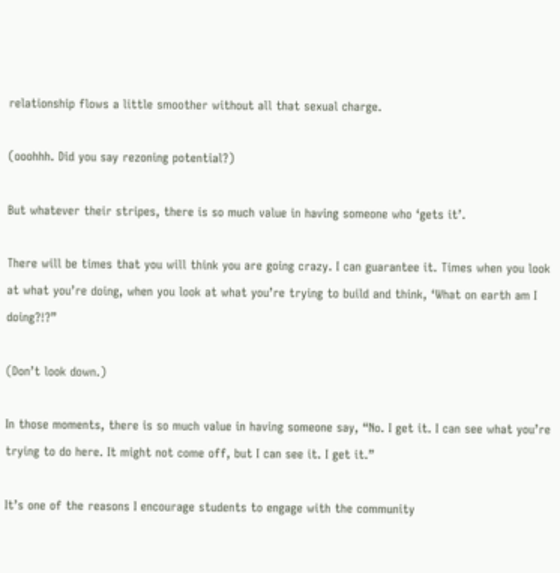relationship flows a little smoother without all that sexual charge.

(ooohhh. Did you say rezoning potential?)

But whatever their stripes, there is so much value in having someone who ‘gets it’.

There will be times that you will think you are going crazy. I can guarantee it. Times when you look at what you’re doing, when you look at what you’re trying to build and think, ‘What on earth am I doing?!?”

(Don’t look down.)

In those moments, there is so much value in having someone say, “No. I get it. I can see what you’re trying to do here. It might not come off, but I can see it. I get it.”

It’s one of the reasons I encourage students to engage with the community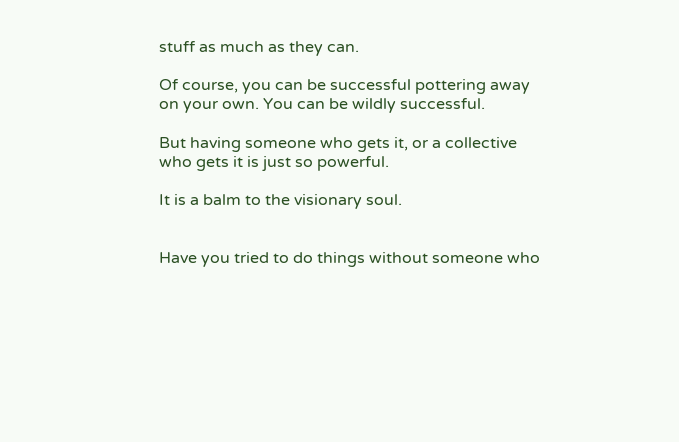stuff as much as they can.

Of course, you can be successful pottering away on your own. You can be wildly successful.

But having someone who gets it, or a collective who gets it is just so powerful.

It is a balm to the visionary soul.


Have you tried to do things without someone who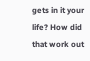gets in it your life? How did that work out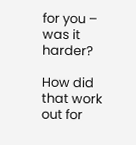for you – was it harder?

How did that work out for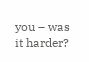you – was it harder?